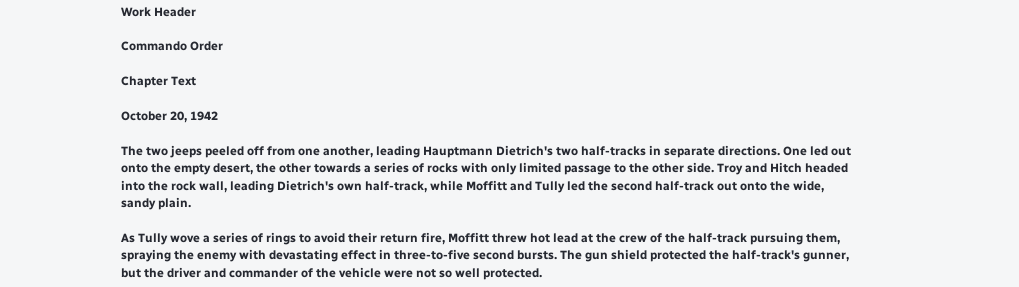Work Header

Commando Order

Chapter Text

October 20, 1942

The two jeeps peeled off from one another, leading Hauptmann Dietrich's two half-tracks in separate directions. One led out onto the empty desert, the other towards a series of rocks with only limited passage to the other side. Troy and Hitch headed into the rock wall, leading Dietrich's own half-track, while Moffitt and Tully led the second half-track out onto the wide, sandy plain.

As Tully wove a series of rings to avoid their return fire, Moffitt threw hot lead at the crew of the half-track pursuing them, spraying the enemy with devastating effect in three-to-five second bursts. The gun shield protected the half-track's gunner, but the driver and commander of the vehicle were not so well protected.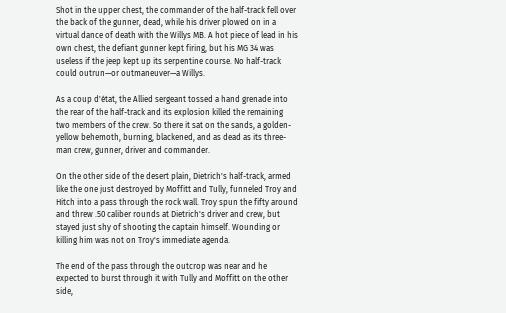Shot in the upper chest, the commander of the half-track fell over the back of the gunner, dead, while his driver plowed on in a virtual dance of death with the Willys MB. A hot piece of lead in his own chest, the defiant gunner kept firing, but his MG 34 was useless if the jeep kept up its serpentine course. No half-track could outrun—or outmaneuver—a Willys.

As a coup d'état, the Allied sergeant tossed a hand grenade into the rear of the half-track and its explosion killed the remaining two members of the crew. So there it sat on the sands, a golden-yellow behemoth, burning, blackened, and as dead as its three-man crew, gunner, driver and commander.

On the other side of the desert plain, Dietrich's half-track, armed like the one just destroyed by Moffitt and Tully, funneled Troy and Hitch into a pass through the rock wall. Troy spun the fifty around and threw .50 caliber rounds at Dietrich's driver and crew, but stayed just shy of shooting the captain himself. Wounding or killing him was not on Troy's immediate agenda.

The end of the pass through the outcrop was near and he expected to burst through it with Tully and Moffitt on the other side,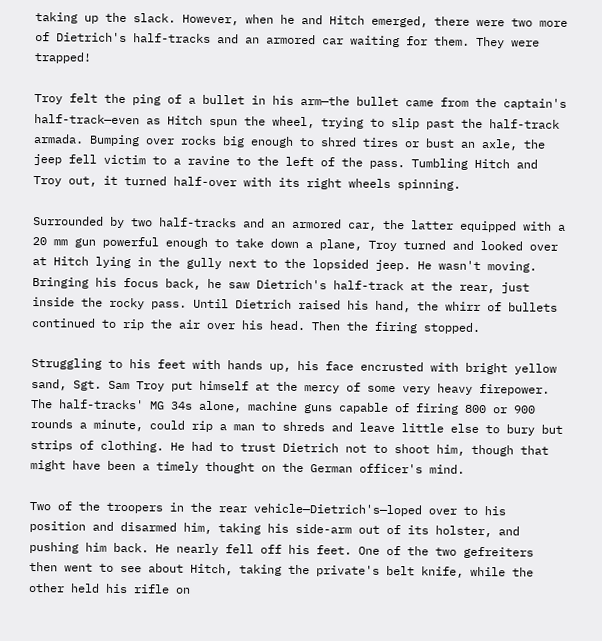taking up the slack. However, when he and Hitch emerged, there were two more of Dietrich's half-tracks and an armored car waiting for them. They were trapped!

Troy felt the ping of a bullet in his arm—the bullet came from the captain's half-track—even as Hitch spun the wheel, trying to slip past the half-track armada. Bumping over rocks big enough to shred tires or bust an axle, the jeep fell victim to a ravine to the left of the pass. Tumbling Hitch and Troy out, it turned half-over with its right wheels spinning.

Surrounded by two half-tracks and an armored car, the latter equipped with a 20 mm gun powerful enough to take down a plane, Troy turned and looked over at Hitch lying in the gully next to the lopsided jeep. He wasn't moving. Bringing his focus back, he saw Dietrich's half-track at the rear, just inside the rocky pass. Until Dietrich raised his hand, the whirr of bullets continued to rip the air over his head. Then the firing stopped.

Struggling to his feet with hands up, his face encrusted with bright yellow sand, Sgt. Sam Troy put himself at the mercy of some very heavy firepower. The half-tracks' MG 34s alone, machine guns capable of firing 800 or 900 rounds a minute, could rip a man to shreds and leave little else to bury but strips of clothing. He had to trust Dietrich not to shoot him, though that might have been a timely thought on the German officer's mind.

Two of the troopers in the rear vehicle—Dietrich's—loped over to his position and disarmed him, taking his side-arm out of its holster, and pushing him back. He nearly fell off his feet. One of the two gefreiters then went to see about Hitch, taking the private's belt knife, while the other held his rifle on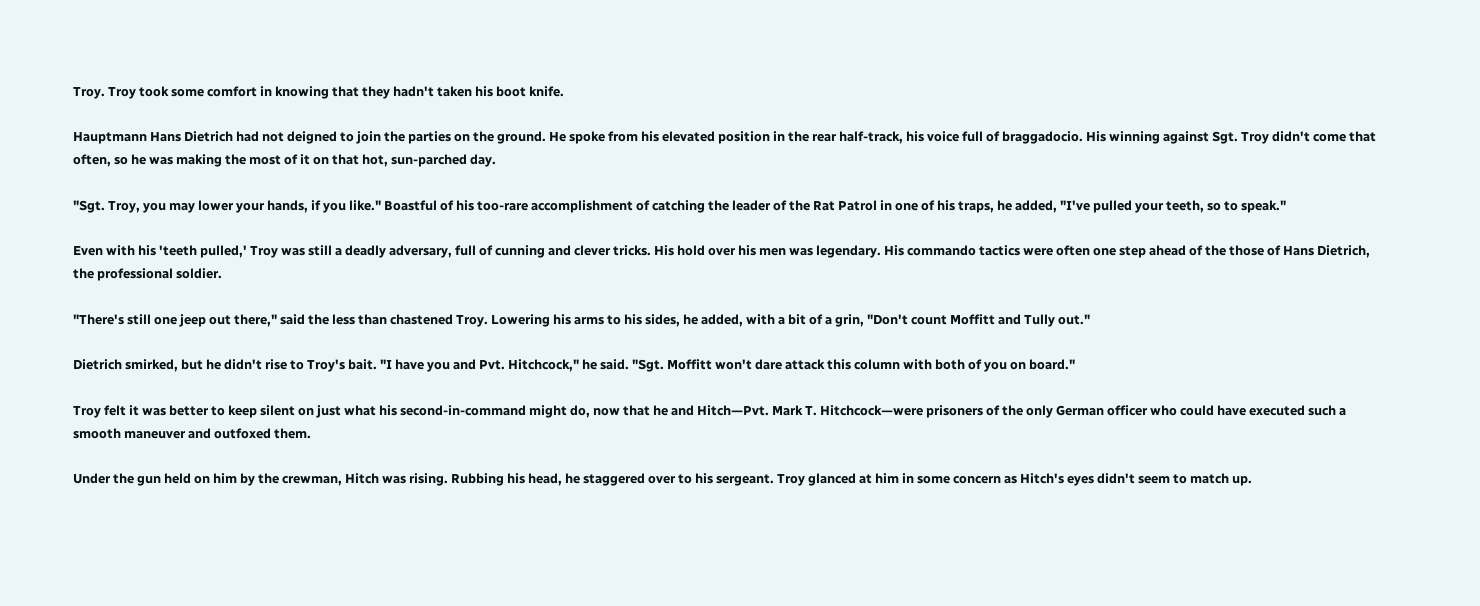Troy. Troy took some comfort in knowing that they hadn't taken his boot knife.

Hauptmann Hans Dietrich had not deigned to join the parties on the ground. He spoke from his elevated position in the rear half-track, his voice full of braggadocio. His winning against Sgt. Troy didn't come that often, so he was making the most of it on that hot, sun-parched day.

"Sgt. Troy, you may lower your hands, if you like." Boastful of his too-rare accomplishment of catching the leader of the Rat Patrol in one of his traps, he added, "I've pulled your teeth, so to speak."

Even with his 'teeth pulled,' Troy was still a deadly adversary, full of cunning and clever tricks. His hold over his men was legendary. His commando tactics were often one step ahead of the those of Hans Dietrich, the professional soldier.

"There's still one jeep out there," said the less than chastened Troy. Lowering his arms to his sides, he added, with a bit of a grin, "Don't count Moffitt and Tully out."

Dietrich smirked, but he didn't rise to Troy's bait. "I have you and Pvt. Hitchcock," he said. "Sgt. Moffitt won't dare attack this column with both of you on board."

Troy felt it was better to keep silent on just what his second-in-command might do, now that he and Hitch—Pvt. Mark T. Hitchcock—were prisoners of the only German officer who could have executed such a smooth maneuver and outfoxed them.

Under the gun held on him by the crewman, Hitch was rising. Rubbing his head, he staggered over to his sergeant. Troy glanced at him in some concern as Hitch's eyes didn't seem to match up.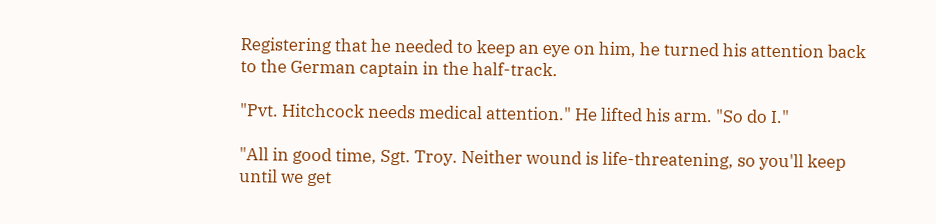Registering that he needed to keep an eye on him, he turned his attention back to the German captain in the half-track.

"Pvt. Hitchcock needs medical attention." He lifted his arm. "So do I."

"All in good time, Sgt. Troy. Neither wound is life-threatening, so you'll keep until we get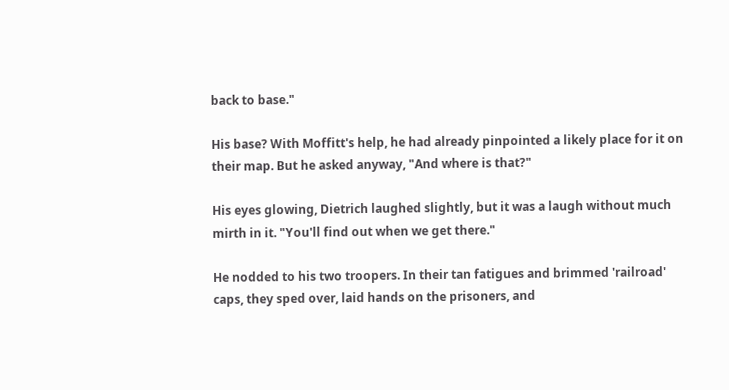back to base."

His base? With Moffitt's help, he had already pinpointed a likely place for it on their map. But he asked anyway, "And where is that?"

His eyes glowing, Dietrich laughed slightly, but it was a laugh without much mirth in it. "You'll find out when we get there."

He nodded to his two troopers. In their tan fatigues and brimmed 'railroad' caps, they sped over, laid hands on the prisoners, and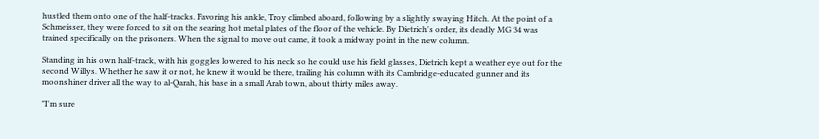hustled them onto one of the half-tracks. Favoring his ankle, Troy climbed aboard, following by a slightly swaying Hitch. At the point of a Schmeisser, they were forced to sit on the searing hot metal plates of the floor of the vehicle. By Dietrich's order, its deadly MG 34 was trained specifically on the prisoners. When the signal to move out came, it took a midway point in the new column.

Standing in his own half-track, with his goggles lowered to his neck so he could use his field glasses, Dietrich kept a weather eye out for the second Willys. Whether he saw it or not, he knew it would be there, trailing his column with its Cambridge-educated gunner and its moonshiner driver all the way to al-Qarah, his base in a small Arab town, about thirty miles away.

"I'm sure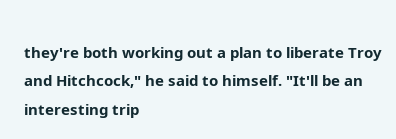they're both working out a plan to liberate Troy and Hitchcock," he said to himself. "It'll be an interesting trip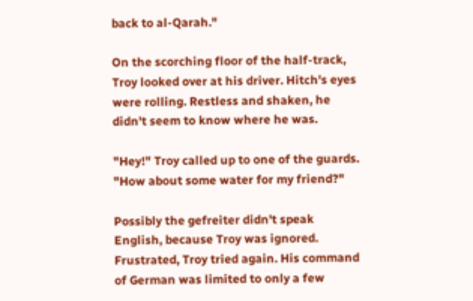back to al-Qarah."

On the scorching floor of the half-track, Troy looked over at his driver. Hitch's eyes were rolling. Restless and shaken, he didn't seem to know where he was.

"Hey!" Troy called up to one of the guards. "How about some water for my friend?"

Possibly the gefreiter didn't speak English, because Troy was ignored. Frustrated, Troy tried again. His command of German was limited to only a few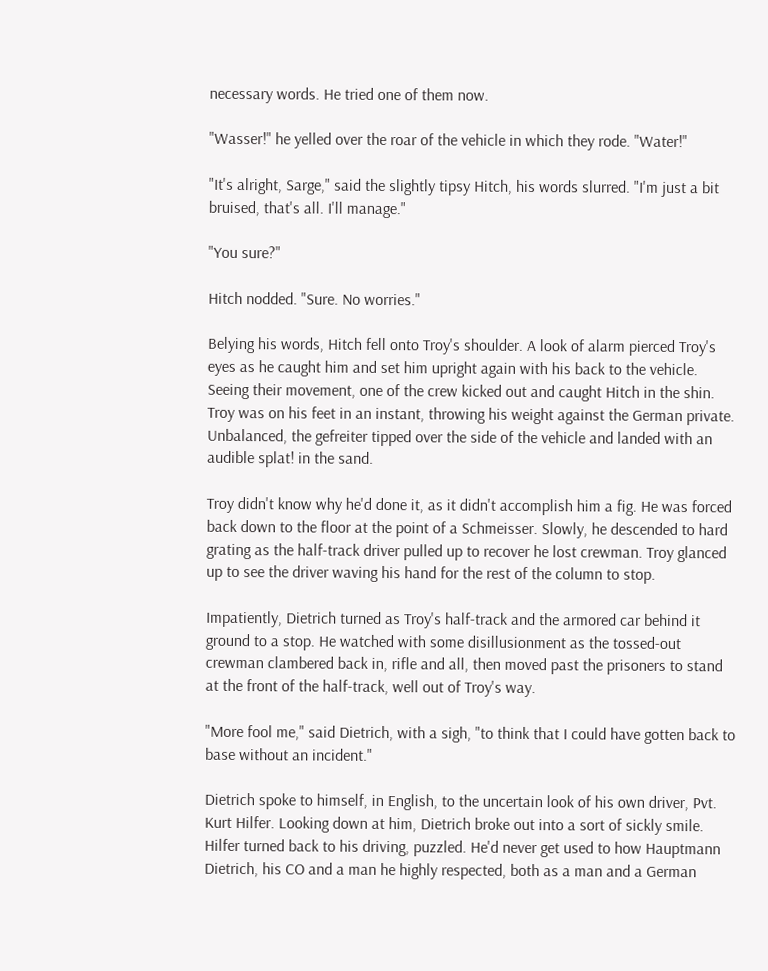necessary words. He tried one of them now.

"Wasser!" he yelled over the roar of the vehicle in which they rode. "Water!"

"It's alright, Sarge," said the slightly tipsy Hitch, his words slurred. "I'm just a bit bruised, that's all. I'll manage."

"You sure?"

Hitch nodded. "Sure. No worries."

Belying his words, Hitch fell onto Troy's shoulder. A look of alarm pierced Troy's eyes as he caught him and set him upright again with his back to the vehicle. Seeing their movement, one of the crew kicked out and caught Hitch in the shin. Troy was on his feet in an instant, throwing his weight against the German private. Unbalanced, the gefreiter tipped over the side of the vehicle and landed with an audible splat! in the sand.

Troy didn't know why he'd done it, as it didn't accomplish him a fig. He was forced back down to the floor at the point of a Schmeisser. Slowly, he descended to hard grating as the half-track driver pulled up to recover he lost crewman. Troy glanced up to see the driver waving his hand for the rest of the column to stop.

Impatiently, Dietrich turned as Troy's half-track and the armored car behind it ground to a stop. He watched with some disillusionment as the tossed-out crewman clambered back in, rifle and all, then moved past the prisoners to stand at the front of the half-track, well out of Troy's way.

"More fool me," said Dietrich, with a sigh, "to think that I could have gotten back to base without an incident."

Dietrich spoke to himself, in English, to the uncertain look of his own driver, Pvt. Kurt Hilfer. Looking down at him, Dietrich broke out into a sort of sickly smile. Hilfer turned back to his driving, puzzled. He'd never get used to how Hauptmann Dietrich, his CO and a man he highly respected, both as a man and a German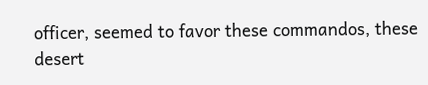officer, seemed to favor these commandos, these desert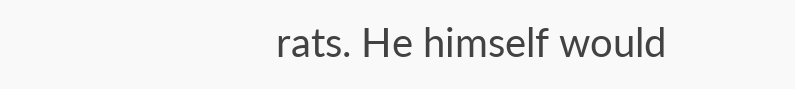rats. He himself would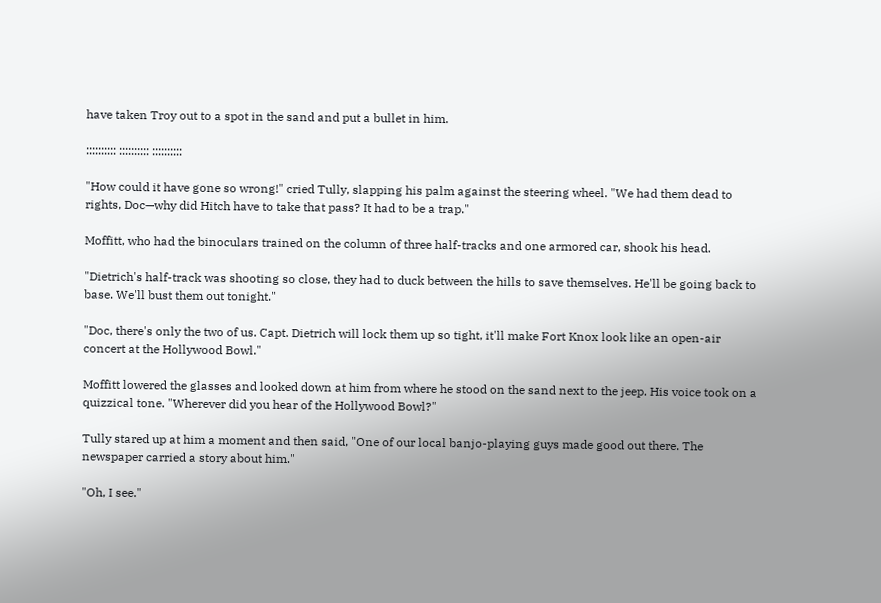have taken Troy out to a spot in the sand and put a bullet in him.

:::::::::: :::::::::: ::::::::::

"How could it have gone so wrong!" cried Tully, slapping his palm against the steering wheel. "We had them dead to rights, Doc—why did Hitch have to take that pass? It had to be a trap."

Moffitt, who had the binoculars trained on the column of three half-tracks and one armored car, shook his head.

"Dietrich's half-track was shooting so close, they had to duck between the hills to save themselves. He'll be going back to base. We'll bust them out tonight."

"Doc, there's only the two of us. Capt. Dietrich will lock them up so tight, it'll make Fort Knox look like an open-air concert at the Hollywood Bowl."

Moffitt lowered the glasses and looked down at him from where he stood on the sand next to the jeep. His voice took on a quizzical tone. "Wherever did you hear of the Hollywood Bowl?"

Tully stared up at him a moment and then said, "One of our local banjo-playing guys made good out there. The newspaper carried a story about him."

"Oh, I see."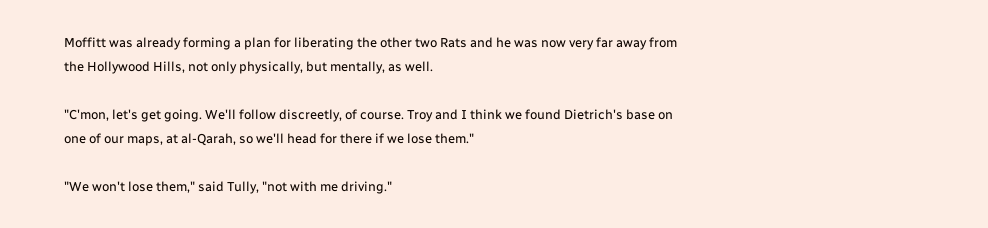Moffitt was already forming a plan for liberating the other two Rats and he was now very far away from the Hollywood Hills, not only physically, but mentally, as well.

"C'mon, let's get going. We'll follow discreetly, of course. Troy and I think we found Dietrich's base on one of our maps, at al-Qarah, so we'll head for there if we lose them."

"We won't lose them," said Tully, "not with me driving."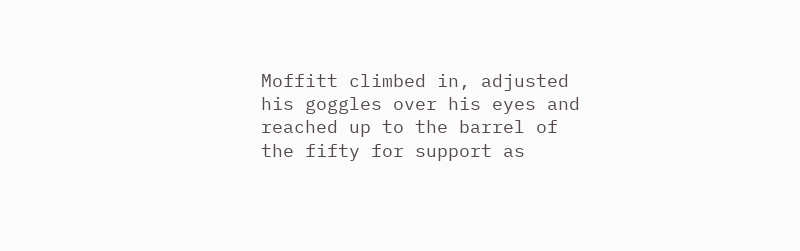Moffitt climbed in, adjusted his goggles over his eyes and reached up to the barrel of the fifty for support as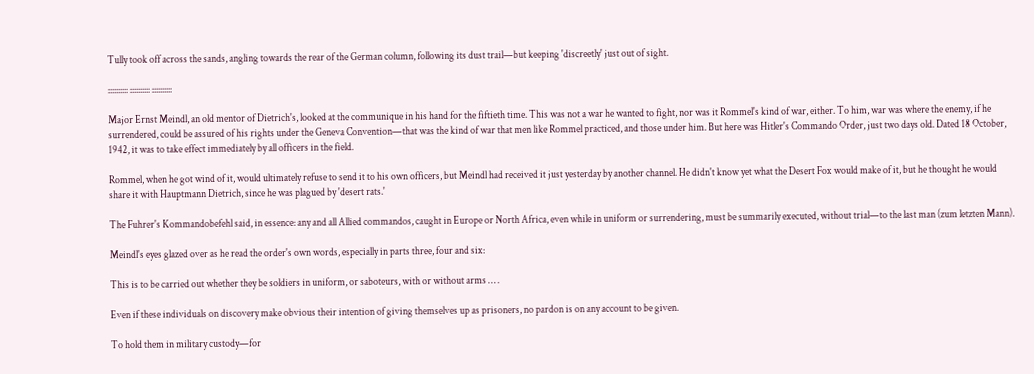Tully took off across the sands, angling towards the rear of the German column, following its dust trail—but keeping 'discreetly' just out of sight.

:::::::::: :::::::::: ::::::::::

Major Ernst Meindl, an old mentor of Dietrich's, looked at the communique in his hand for the fiftieth time. This was not a war he wanted to fight, nor was it Rommel's kind of war, either. To him, war was where the enemy, if he surrendered, could be assured of his rights under the Geneva Convention—that was the kind of war that men like Rommel practiced, and those under him. But here was Hitler's Commando Order, just two days old. Dated 18 October, 1942, it was to take effect immediately by all officers in the field.

Rommel, when he got wind of it, would ultimately refuse to send it to his own officers, but Meindl had received it just yesterday by another channel. He didn't know yet what the Desert Fox would make of it, but he thought he would share it with Hauptmann Dietrich, since he was plagued by 'desert rats.'

The Fuhrer's Kommandobefehl said, in essence: any and all Allied commandos, caught in Europe or North Africa, even while in uniform or surrendering, must be summarily executed, without trial—to the last man (zum letzten Mann).

Meindl's eyes glazed over as he read the order's own words, especially in parts three, four and six:

This is to be carried out whether they be soldiers in uniform, or saboteurs, with or without arms … .

Even if these individuals on discovery make obvious their intention of giving themselves up as prisoners, no pardon is on any account to be given.

To hold them in military custody—for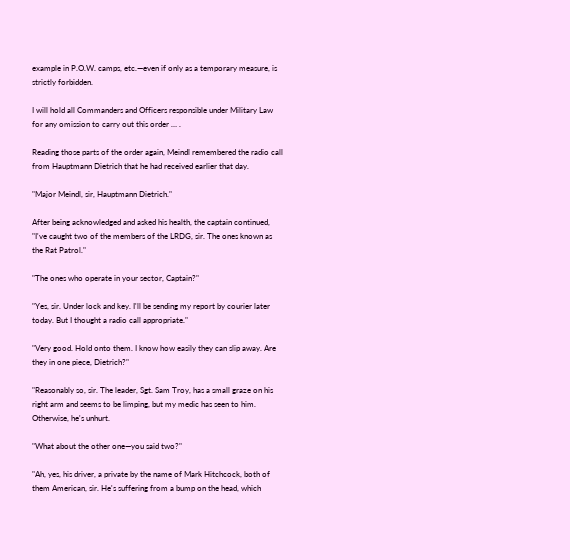example in P.O.W. camps, etc.—even if only as a temporary measure, is strictly forbidden.

I will hold all Commanders and Officers responsible under Military Law for any omission to carry out this order … .

Reading those parts of the order again, Meindl remembered the radio call from Hauptmann Dietrich that he had received earlier that day.

"Major Meindl, sir, Hauptmann Dietrich."

After being acknowledged and asked his health, the captain continued, "I've caught two of the members of the LRDG, sir. The ones known as the Rat Patrol."

"The ones who operate in your sector, Captain?"

"Yes, sir. Under lock and key. I'll be sending my report by courier later today. But I thought a radio call appropriate."

"Very good. Hold onto them. I know how easily they can slip away. Are they in one piece, Dietrich?"

"Reasonably so, sir. The leader, Sgt. Sam Troy, has a small graze on his right arm and seems to be limping, but my medic has seen to him. Otherwise, he's unhurt.

"What about the other one—you said two?"

"Ah, yes, his driver, a private by the name of Mark Hitchcock, both of them American, sir. He's suffering from a bump on the head, which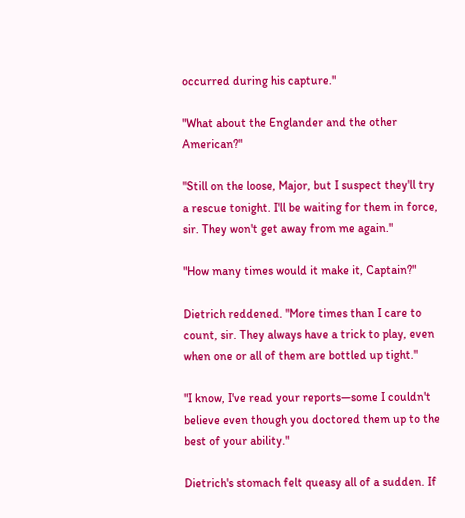occurred during his capture."

"What about the Englander and the other American?"

"Still on the loose, Major, but I suspect they'll try a rescue tonight. I'll be waiting for them in force, sir. They won't get away from me again."

"How many times would it make it, Captain?"

Dietrich reddened. "More times than I care to count, sir. They always have a trick to play, even when one or all of them are bottled up tight."

"I know, I've read your reports—some I couldn't believe even though you doctored them up to the best of your ability."

Dietrich's stomach felt queasy all of a sudden. If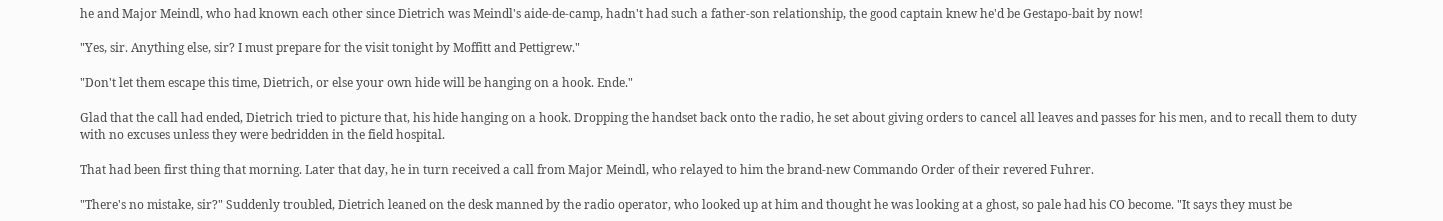he and Major Meindl, who had known each other since Dietrich was Meindl's aide-de-camp, hadn't had such a father-son relationship, the good captain knew he'd be Gestapo-bait by now!

"Yes, sir. Anything else, sir? I must prepare for the visit tonight by Moffitt and Pettigrew."

"Don't let them escape this time, Dietrich, or else your own hide will be hanging on a hook. Ende."

Glad that the call had ended, Dietrich tried to picture that, his hide hanging on a hook. Dropping the handset back onto the radio, he set about giving orders to cancel all leaves and passes for his men, and to recall them to duty with no excuses unless they were bedridden in the field hospital.

That had been first thing that morning. Later that day, he in turn received a call from Major Meindl, who relayed to him the brand-new Commando Order of their revered Fuhrer.

"There's no mistake, sir?" Suddenly troubled, Dietrich leaned on the desk manned by the radio operator, who looked up at him and thought he was looking at a ghost, so pale had his CO become. "It says they must be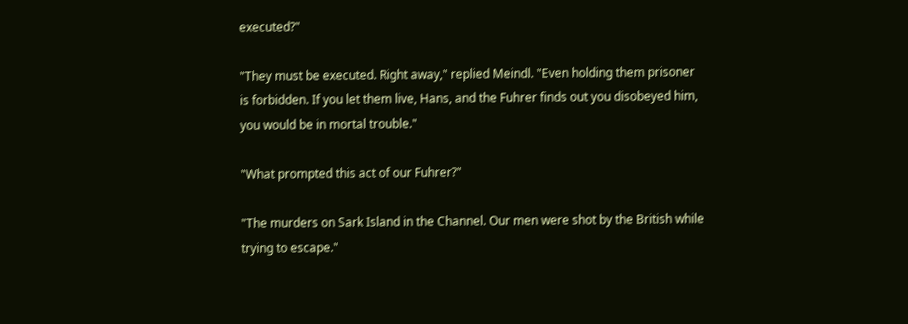executed?"

"They must be executed. Right away," replied Meindl. "Even holding them prisoner is forbidden. If you let them live, Hans, and the Fuhrer finds out you disobeyed him, you would be in mortal trouble."

"What prompted this act of our Fuhrer?"

"The murders on Sark Island in the Channel. Our men were shot by the British while trying to escape."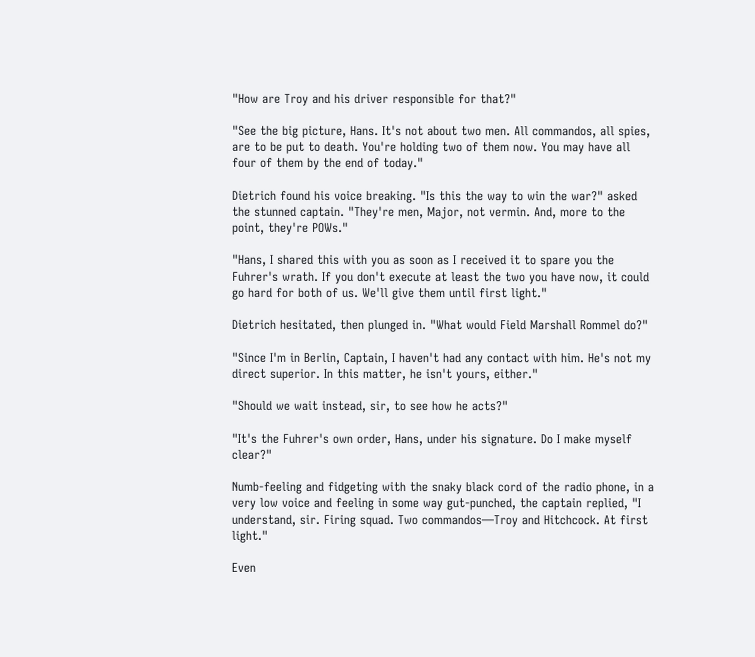"How are Troy and his driver responsible for that?"

"See the big picture, Hans. It's not about two men. All commandos, all spies, are to be put to death. You're holding two of them now. You may have all four of them by the end of today."

Dietrich found his voice breaking. "Is this the way to win the war?" asked the stunned captain. "They're men, Major, not vermin. And, more to the point, they're POWs."

"Hans, I shared this with you as soon as I received it to spare you the Fuhrer's wrath. If you don't execute at least the two you have now, it could go hard for both of us. We'll give them until first light."

Dietrich hesitated, then plunged in. "What would Field Marshall Rommel do?"

"Since I'm in Berlin, Captain, I haven't had any contact with him. He's not my direct superior. In this matter, he isn't yours, either."

"Should we wait instead, sir, to see how he acts?"

"It's the Fuhrer's own order, Hans, under his signature. Do I make myself clear?"

Numb-feeling and fidgeting with the snaky black cord of the radio phone, in a very low voice and feeling in some way gut-punched, the captain replied, "I understand, sir. Firing squad. Two commandos—Troy and Hitchcock. At first light."

Even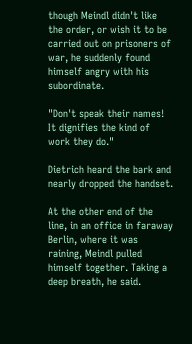though Meindl didn't like the order, or wish it to be carried out on prisoners of war, he suddenly found himself angry with his subordinate.

"Don't speak their names! It dignifies the kind of work they do."

Dietrich heard the bark and nearly dropped the handset.

At the other end of the line, in an office in faraway Berlin, where it was raining, Meindl pulled himself together. Taking a deep breath, he said.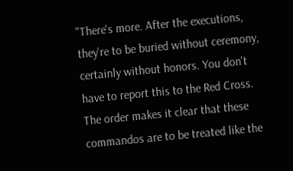"There's more. After the executions, they're to be buried without ceremony, certainly without honors. You don't have to report this to the Red Cross. The order makes it clear that these commandos are to be treated like the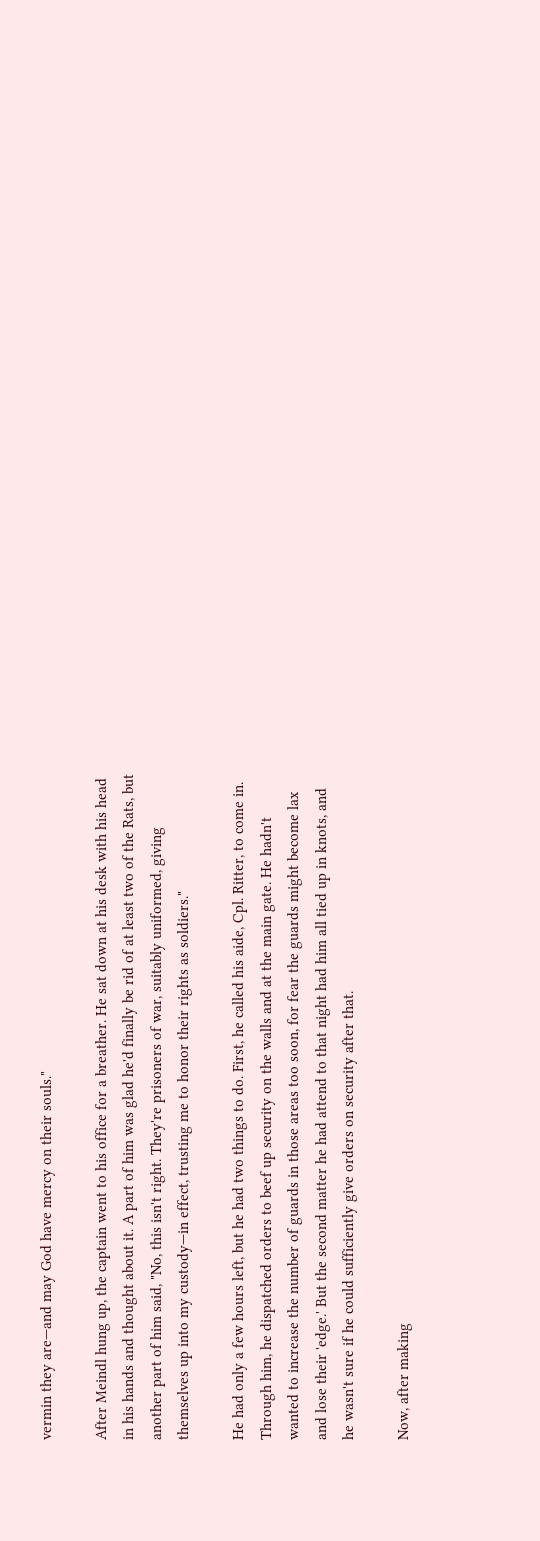vermin they are—and may God have mercy on their souls."

After Meindl hung up, the captain went to his office for a breather. He sat down at his desk with his head in his hands and thought about it. A part of him was glad he'd finally be rid of at least two of the Rats, but another part of him said, "No, this isn't right. They're prisoners of war, suitably uniformed, giving themselves up into my custody—in effect, trusting me to honor their rights as soldiers."

He had only a few hours left, but he had two things to do. First, he called his aide, Cpl. Ritter, to come in. Through him, he dispatched orders to beef up security on the walls and at the main gate. He hadn't wanted to increase the number of guards in those areas too soon, for fear the guards might become lax and lose their 'edge.' But the second matter he had attend to that night had him all tied up in knots, and he wasn't sure if he could sufficiently give orders on security after that.

Now, after making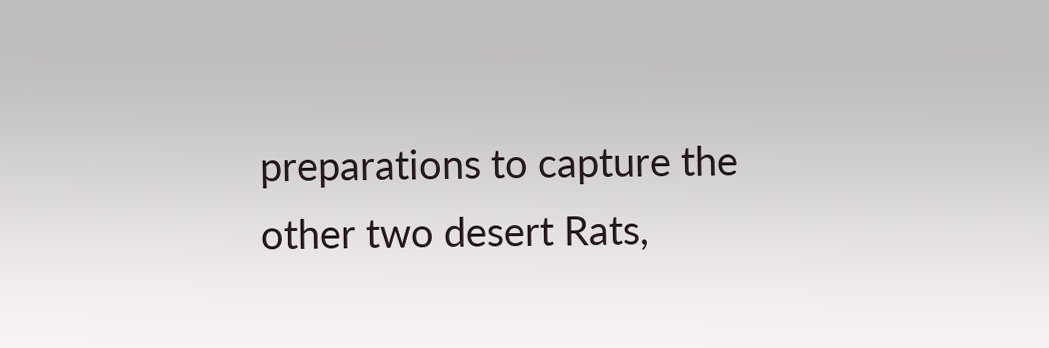preparations to capture the other two desert Rats,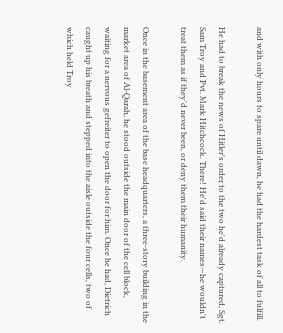and with only hours to spare until dawn, he had the hardest task of all to fulfill.

He had to break the news of Hitler's order to the two he'd already captured, Sgt. Sam Troy and Pvt. Mark Hitchcock. There! He'd said their names—he wouldn't treat them as if they'd never been, or deny them their humanity.

Once in the basement area of the base headquarters, a three-story building in the market area of Al-Qarah, he stood outside the main door of the cell block, waiting for a nervous gefreiter to open the door for him. Once he had, Dietrich caught up his breath and stepped into the aisle outside the four cells, two of which held Troy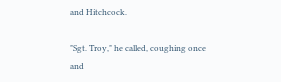and Hitchcock.

"Sgt. Troy," he called, coughing once and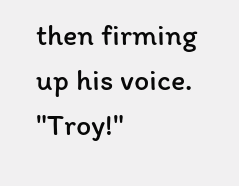then firming up his voice. "Troy!"